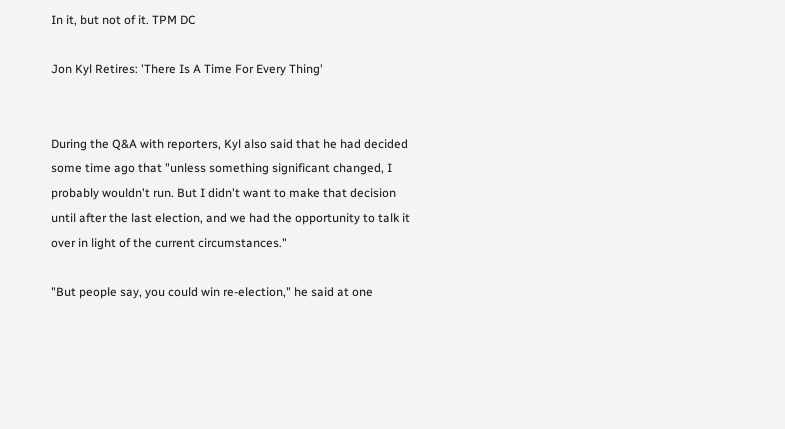In it, but not of it. TPM DC

Jon Kyl Retires: 'There Is A Time For Every Thing'


During the Q&A with reporters, Kyl also said that he had decided some time ago that "unless something significant changed, I probably wouldn't run. But I didn't want to make that decision until after the last election, and we had the opportunity to talk it over in light of the current circumstances."

"But people say, you could win re-election," he said at one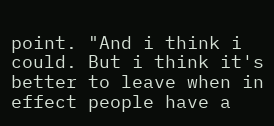point. "And i think i could. But i think it's better to leave when in effect people have a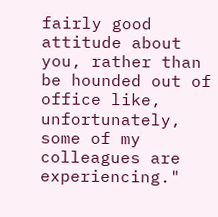fairly good attitude about you, rather than be hounded out of office like, unfortunately, some of my colleagues are experiencing."